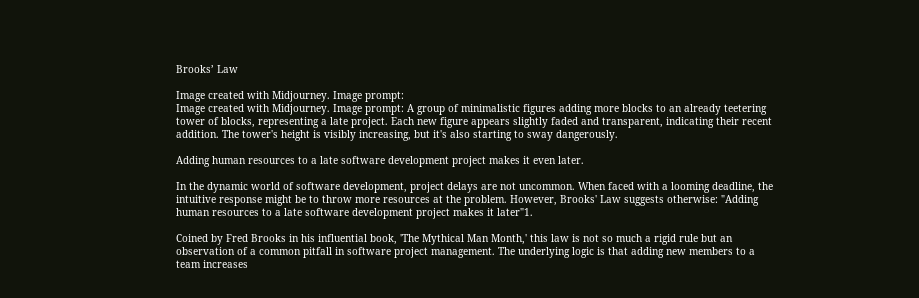Brooks’ Law

Image created with Midjourney. Image prompt:
Image created with Midjourney. Image prompt: A group of minimalistic figures adding more blocks to an already teetering tower of blocks, representing a late project. Each new figure appears slightly faded and transparent, indicating their recent addition. The tower's height is visibly increasing, but it's also starting to sway dangerously.

Adding human resources to a late software development project makes it even later.

In the dynamic world of software development, project delays are not uncommon. When faced with a looming deadline, the intuitive response might be to throw more resources at the problem. However, Brooks' Law suggests otherwise: "Adding human resources to a late software development project makes it later"1.

Coined by Fred Brooks in his influential book, 'The Mythical Man Month,' this law is not so much a rigid rule but an observation of a common pitfall in software project management. The underlying logic is that adding new members to a team increases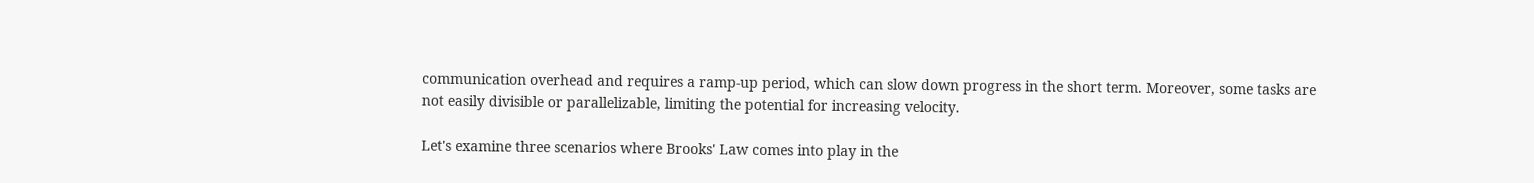communication overhead and requires a ramp-up period, which can slow down progress in the short term. Moreover, some tasks are not easily divisible or parallelizable, limiting the potential for increasing velocity.

Let's examine three scenarios where Brooks' Law comes into play in the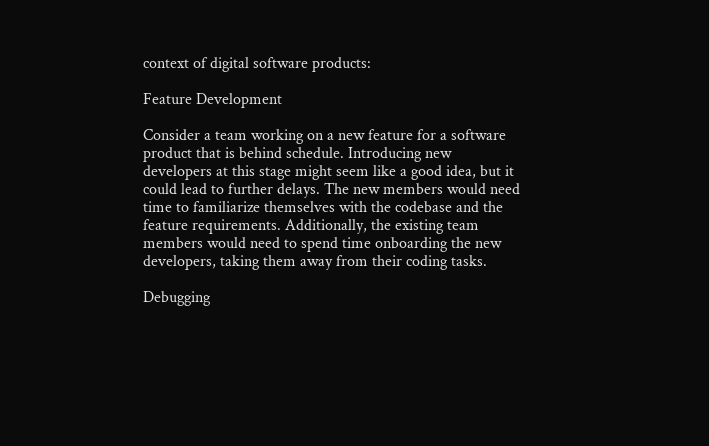context of digital software products:

Feature Development

Consider a team working on a new feature for a software product that is behind schedule. Introducing new developers at this stage might seem like a good idea, but it could lead to further delays. The new members would need time to familiarize themselves with the codebase and the feature requirements. Additionally, the existing team members would need to spend time onboarding the new developers, taking them away from their coding tasks.

Debugging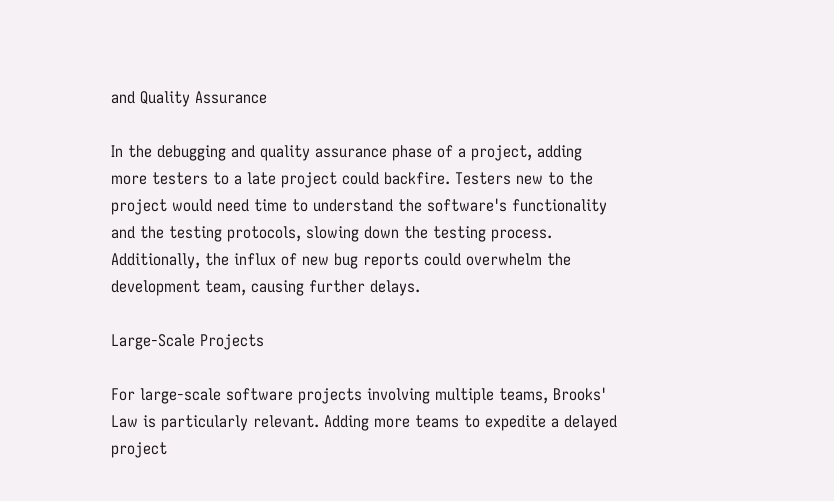and Quality Assurance

In the debugging and quality assurance phase of a project, adding more testers to a late project could backfire. Testers new to the project would need time to understand the software's functionality and the testing protocols, slowing down the testing process. Additionally, the influx of new bug reports could overwhelm the development team, causing further delays.

Large-Scale Projects

For large-scale software projects involving multiple teams, Brooks' Law is particularly relevant. Adding more teams to expedite a delayed project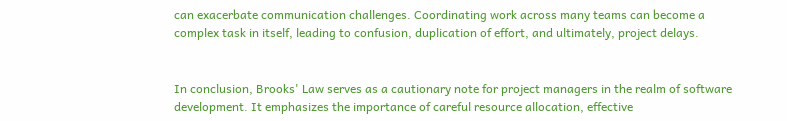can exacerbate communication challenges. Coordinating work across many teams can become a complex task in itself, leading to confusion, duplication of effort, and ultimately, project delays.


In conclusion, Brooks' Law serves as a cautionary note for project managers in the realm of software development. It emphasizes the importance of careful resource allocation, effective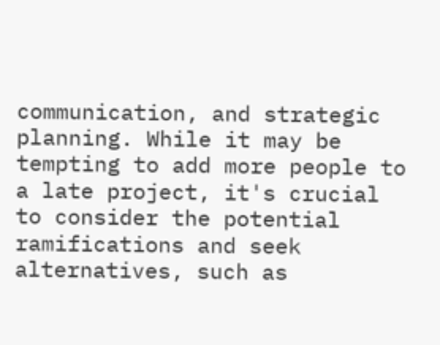communication, and strategic planning. While it may be tempting to add more people to a late project, it's crucial to consider the potential ramifications and seek alternatives, such as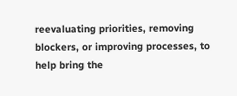reevaluating priorities, removing blockers, or improving processes, to help bring the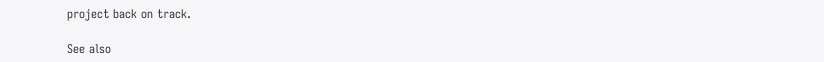project back on track.

See also